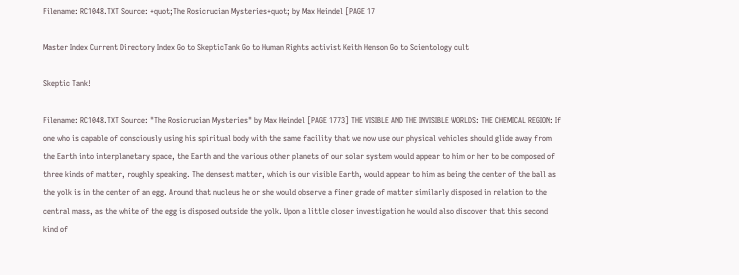Filename: RC1048.TXT Source: +quot;The Rosicrucian Mysteries+quot; by Max Heindel [PAGE 17

Master Index Current Directory Index Go to SkepticTank Go to Human Rights activist Keith Henson Go to Scientology cult

Skeptic Tank!

Filename: RC1048.TXT Source: "The Rosicrucian Mysteries" by Max Heindel [PAGE 1773] THE VISIBLE AND THE INVISIBLE WORLDS: THE CHEMICAL REGION: If one who is capable of consciously using his spiritual body with the same facility that we now use our physical vehicles should glide away from the Earth into interplanetary space, the Earth and the various other planets of our solar system would appear to him or her to be composed of three kinds of matter, roughly speaking. The densest matter, which is our visible Earth, would appear to him as being the center of the ball as the yolk is in the center of an egg. Around that nucleus he or she would observe a finer grade of matter similarly disposed in relation to the central mass, as the white of the egg is disposed outside the yolk. Upon a little closer investigation he would also discover that this second kind of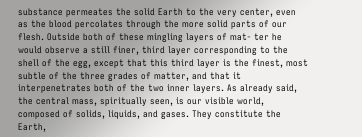substance permeates the solid Earth to the very center, even as the blood percolates through the more solid parts of our flesh. Outside both of these mingling layers of mat- ter he would observe a still finer, third layer corresponding to the shell of the egg, except that this third layer is the finest, most subtle of the three grades of matter, and that it interpenetrates both of the two inner layers. As already said, the central mass, spiritually seen, is our visible world, composed of solids, liquids, and gases. They constitute the Earth,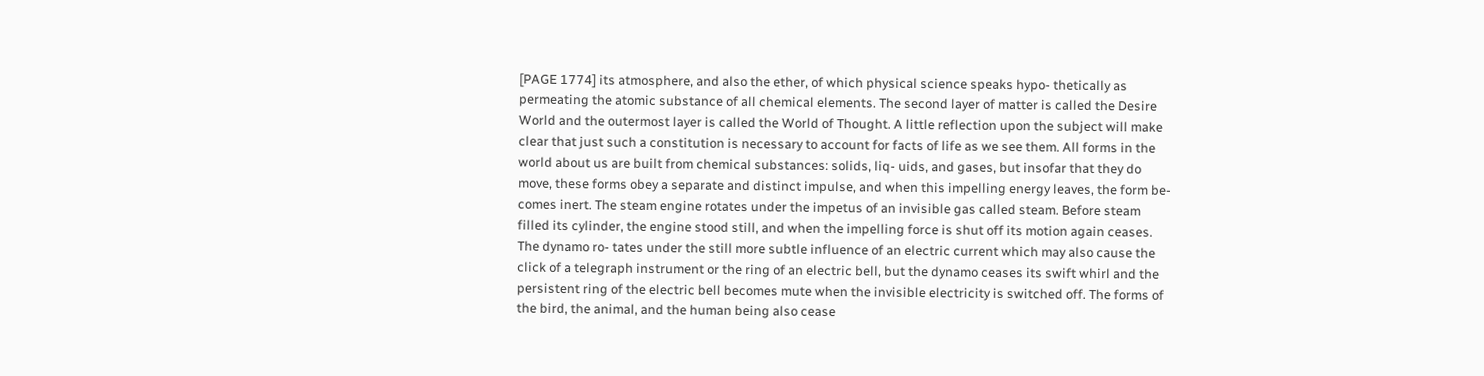[PAGE 1774] its atmosphere, and also the ether, of which physical science speaks hypo- thetically as permeating the atomic substance of all chemical elements. The second layer of matter is called the Desire World and the outermost layer is called the World of Thought. A little reflection upon the subject will make clear that just such a constitution is necessary to account for facts of life as we see them. All forms in the world about us are built from chemical substances: solids, liq- uids, and gases, but insofar that they do move, these forms obey a separate and distinct impulse, and when this impelling energy leaves, the form be- comes inert. The steam engine rotates under the impetus of an invisible gas called steam. Before steam filled its cylinder, the engine stood still, and when the impelling force is shut off its motion again ceases. The dynamo ro- tates under the still more subtle influence of an electric current which may also cause the click of a telegraph instrument or the ring of an electric bell, but the dynamo ceases its swift whirl and the persistent ring of the electric bell becomes mute when the invisible electricity is switched off. The forms of the bird, the animal, and the human being also cease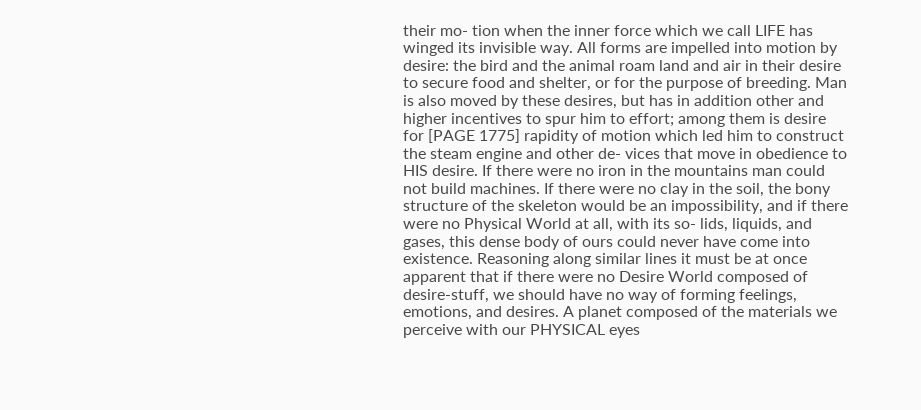their mo- tion when the inner force which we call LIFE has winged its invisible way. All forms are impelled into motion by desire: the bird and the animal roam land and air in their desire to secure food and shelter, or for the purpose of breeding. Man is also moved by these desires, but has in addition other and higher incentives to spur him to effort; among them is desire for [PAGE 1775] rapidity of motion which led him to construct the steam engine and other de- vices that move in obedience to HIS desire. If there were no iron in the mountains man could not build machines. If there were no clay in the soil, the bony structure of the skeleton would be an impossibility, and if there were no Physical World at all, with its so- lids, liquids, and gases, this dense body of ours could never have come into existence. Reasoning along similar lines it must be at once apparent that if there were no Desire World composed of desire-stuff, we should have no way of forming feelings, emotions, and desires. A planet composed of the materials we perceive with our PHYSICAL eyes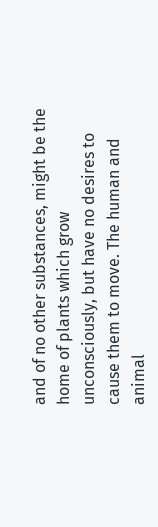and of no other substances, might be the home of plants which grow unconsciously, but have no desires to cause them to move. The human and animal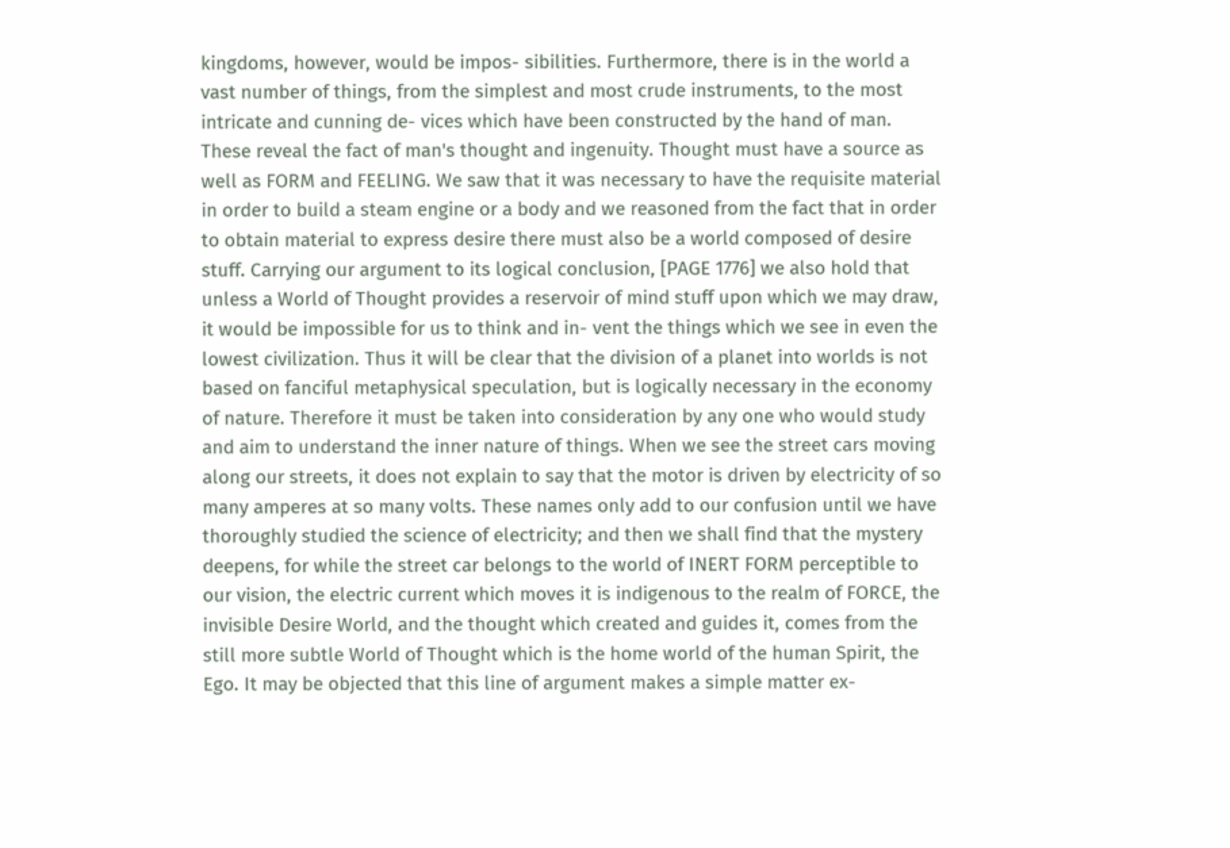kingdoms, however, would be impos- sibilities. Furthermore, there is in the world a vast number of things, from the simplest and most crude instruments, to the most intricate and cunning de- vices which have been constructed by the hand of man. These reveal the fact of man's thought and ingenuity. Thought must have a source as well as FORM and FEELING. We saw that it was necessary to have the requisite material in order to build a steam engine or a body and we reasoned from the fact that in order to obtain material to express desire there must also be a world composed of desire stuff. Carrying our argument to its logical conclusion, [PAGE 1776] we also hold that unless a World of Thought provides a reservoir of mind stuff upon which we may draw, it would be impossible for us to think and in- vent the things which we see in even the lowest civilization. Thus it will be clear that the division of a planet into worlds is not based on fanciful metaphysical speculation, but is logically necessary in the economy of nature. Therefore it must be taken into consideration by any one who would study and aim to understand the inner nature of things. When we see the street cars moving along our streets, it does not explain to say that the motor is driven by electricity of so many amperes at so many volts. These names only add to our confusion until we have thoroughly studied the science of electricity; and then we shall find that the mystery deepens, for while the street car belongs to the world of INERT FORM perceptible to our vision, the electric current which moves it is indigenous to the realm of FORCE, the invisible Desire World, and the thought which created and guides it, comes from the still more subtle World of Thought which is the home world of the human Spirit, the Ego. It may be objected that this line of argument makes a simple matter ex-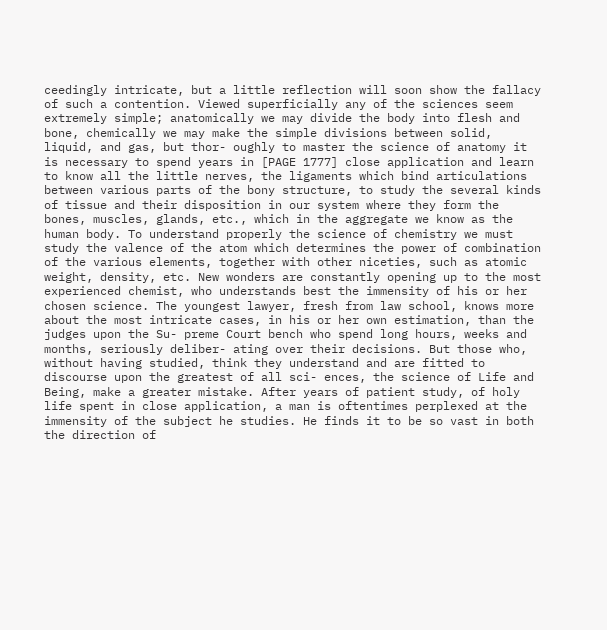ceedingly intricate, but a little reflection will soon show the fallacy of such a contention. Viewed superficially any of the sciences seem extremely simple; anatomically we may divide the body into flesh and bone, chemically we may make the simple divisions between solid, liquid, and gas, but thor- oughly to master the science of anatomy it is necessary to spend years in [PAGE 1777] close application and learn to know all the little nerves, the ligaments which bind articulations between various parts of the bony structure, to study the several kinds of tissue and their disposition in our system where they form the bones, muscles, glands, etc., which in the aggregate we know as the human body. To understand properly the science of chemistry we must study the valence of the atom which determines the power of combination of the various elements, together with other niceties, such as atomic weight, density, etc. New wonders are constantly opening up to the most experienced chemist, who understands best the immensity of his or her chosen science. The youngest lawyer, fresh from law school, knows more about the most intricate cases, in his or her own estimation, than the judges upon the Su- preme Court bench who spend long hours, weeks and months, seriously deliber- ating over their decisions. But those who, without having studied, think they understand and are fitted to discourse upon the greatest of all sci- ences, the science of Life and Being, make a greater mistake. After years of patient study, of holy life spent in close application, a man is oftentimes perplexed at the immensity of the subject he studies. He finds it to be so vast in both the direction of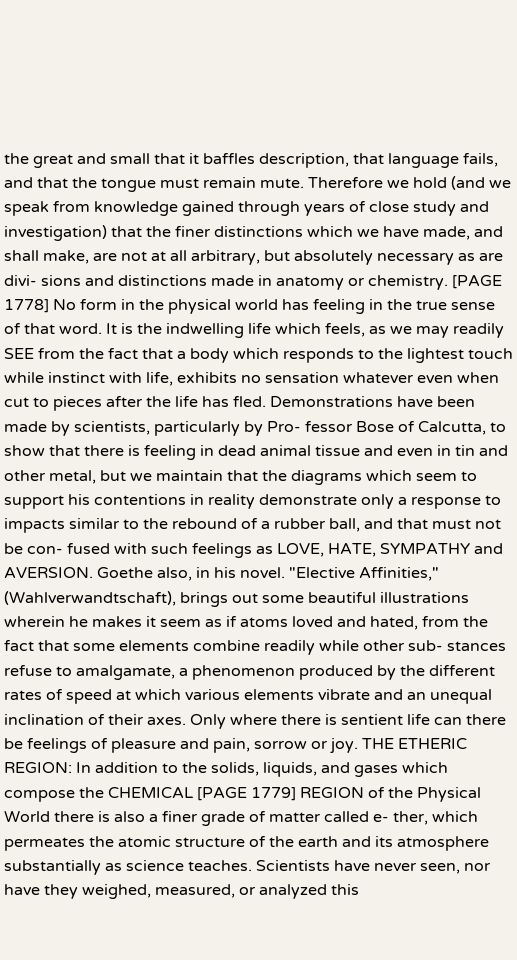the great and small that it baffles description, that language fails, and that the tongue must remain mute. Therefore we hold (and we speak from knowledge gained through years of close study and investigation) that the finer distinctions which we have made, and shall make, are not at all arbitrary, but absolutely necessary as are divi- sions and distinctions made in anatomy or chemistry. [PAGE 1778] No form in the physical world has feeling in the true sense of that word. It is the indwelling life which feels, as we may readily SEE from the fact that a body which responds to the lightest touch while instinct with life, exhibits no sensation whatever even when cut to pieces after the life has fled. Demonstrations have been made by scientists, particularly by Pro- fessor Bose of Calcutta, to show that there is feeling in dead animal tissue and even in tin and other metal, but we maintain that the diagrams which seem to support his contentions in reality demonstrate only a response to impacts similar to the rebound of a rubber ball, and that must not be con- fused with such feelings as LOVE, HATE, SYMPATHY and AVERSION. Goethe also, in his novel. "Elective Affinities," (Wahlverwandtschaft), brings out some beautiful illustrations wherein he makes it seem as if atoms loved and hated, from the fact that some elements combine readily while other sub- stances refuse to amalgamate, a phenomenon produced by the different rates of speed at which various elements vibrate and an unequal inclination of their axes. Only where there is sentient life can there be feelings of pleasure and pain, sorrow or joy. THE ETHERIC REGION: In addition to the solids, liquids, and gases which compose the CHEMICAL [PAGE 1779] REGION of the Physical World there is also a finer grade of matter called e- ther, which permeates the atomic structure of the earth and its atmosphere substantially as science teaches. Scientists have never seen, nor have they weighed, measured, or analyzed this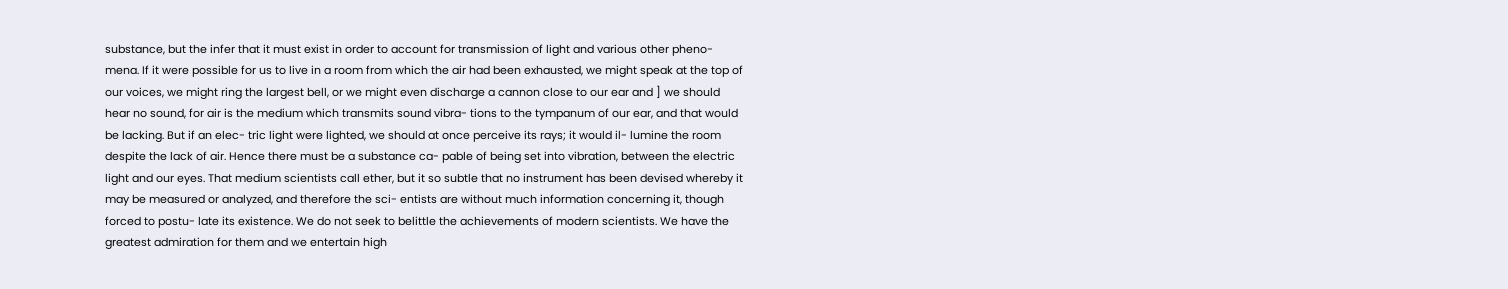substance, but the infer that it must exist in order to account for transmission of light and various other pheno- mena. If it were possible for us to live in a room from which the air had been exhausted, we might speak at the top of our voices, we might ring the largest bell, or we might even discharge a cannon close to our ear and ] we should hear no sound, for air is the medium which transmits sound vibra- tions to the tympanum of our ear, and that would be lacking. But if an elec- tric light were lighted, we should at once perceive its rays; it would il- lumine the room despite the lack of air. Hence there must be a substance ca- pable of being set into vibration, between the electric light and our eyes. That medium scientists call ether, but it so subtle that no instrument has been devised whereby it may be measured or analyzed, and therefore the sci- entists are without much information concerning it, though forced to postu- late its existence. We do not seek to belittle the achievements of modern scientists. We have the greatest admiration for them and we entertain high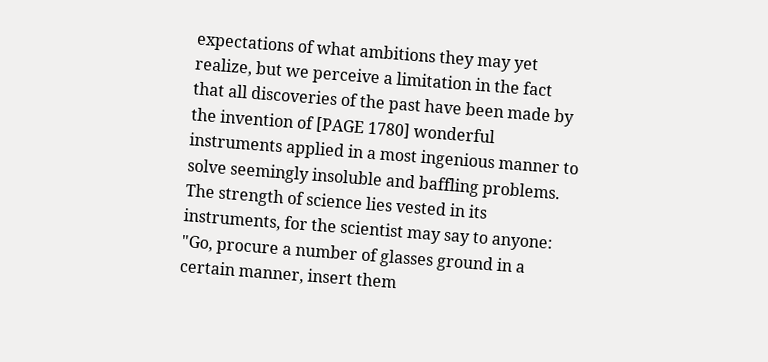expectations of what ambitions they may yet realize, but we perceive a limitation in the fact that all discoveries of the past have been made by the invention of [PAGE 1780] wonderful instruments applied in a most ingenious manner to solve seemingly insoluble and baffling problems. The strength of science lies vested in its instruments, for the scientist may say to anyone: "Go, procure a number of glasses ground in a certain manner, insert them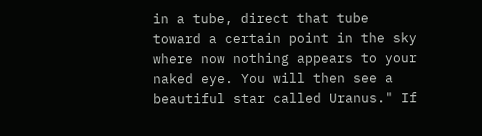in a tube, direct that tube toward a certain point in the sky where now nothing appears to your naked eye. You will then see a beautiful star called Uranus." If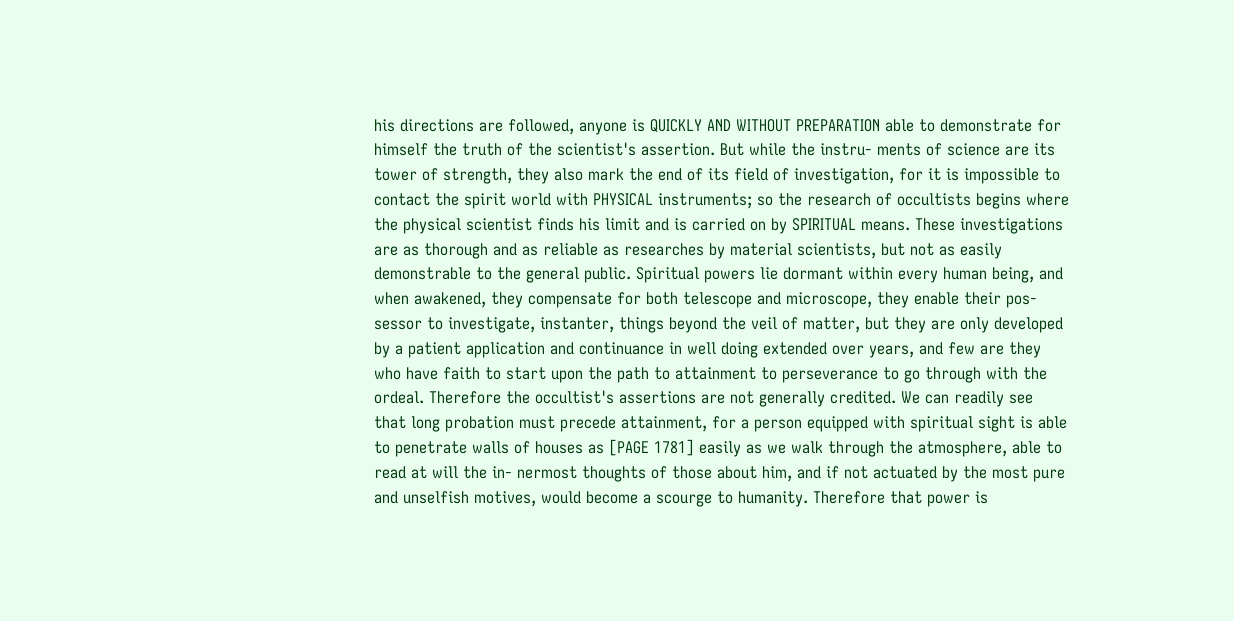his directions are followed, anyone is QUICKLY AND WITHOUT PREPARATION able to demonstrate for himself the truth of the scientist's assertion. But while the instru- ments of science are its tower of strength, they also mark the end of its field of investigation, for it is impossible to contact the spirit world with PHYSICAL instruments; so the research of occultists begins where the physical scientist finds his limit and is carried on by SPIRITUAL means. These investigations are as thorough and as reliable as researches by material scientists, but not as easily demonstrable to the general public. Spiritual powers lie dormant within every human being, and when awakened, they compensate for both telescope and microscope, they enable their pos- sessor to investigate, instanter, things beyond the veil of matter, but they are only developed by a patient application and continuance in well doing extended over years, and few are they who have faith to start upon the path to attainment to perseverance to go through with the ordeal. Therefore the occultist's assertions are not generally credited. We can readily see that long probation must precede attainment, for a person equipped with spiritual sight is able to penetrate walls of houses as [PAGE 1781] easily as we walk through the atmosphere, able to read at will the in- nermost thoughts of those about him, and if not actuated by the most pure and unselfish motives, would become a scourge to humanity. Therefore that power is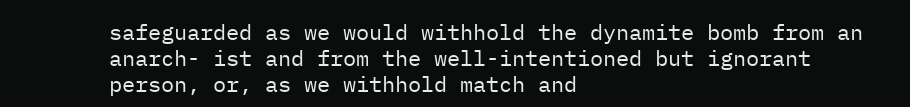safeguarded as we would withhold the dynamite bomb from an anarch- ist and from the well-intentioned but ignorant person, or, as we withhold match and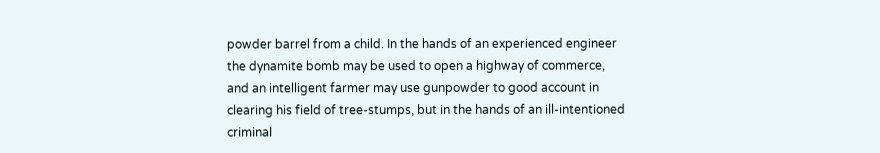powder barrel from a child. In the hands of an experienced engineer the dynamite bomb may be used to open a highway of commerce, and an intelligent farmer may use gunpowder to good account in clearing his field of tree-stumps, but in the hands of an ill-intentioned criminal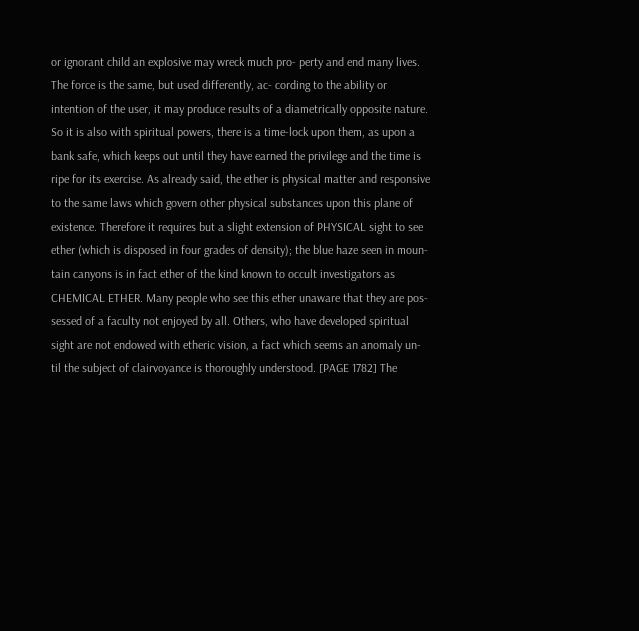or ignorant child an explosive may wreck much pro- perty and end many lives. The force is the same, but used differently, ac- cording to the ability or intention of the user, it may produce results of a diametrically opposite nature. So it is also with spiritual powers, there is a time-lock upon them, as upon a bank safe, which keeps out until they have earned the privilege and the time is ripe for its exercise. As already said, the ether is physical matter and responsive to the same laws which govern other physical substances upon this plane of existence. Therefore it requires but a slight extension of PHYSICAL sight to see ether (which is disposed in four grades of density); the blue haze seen in moun- tain canyons is in fact ether of the kind known to occult investigators as CHEMICAL ETHER. Many people who see this ether unaware that they are pos- sessed of a faculty not enjoyed by all. Others, who have developed spiritual sight are not endowed with etheric vision, a fact which seems an anomaly un- til the subject of clairvoyance is thoroughly understood. [PAGE 1782] The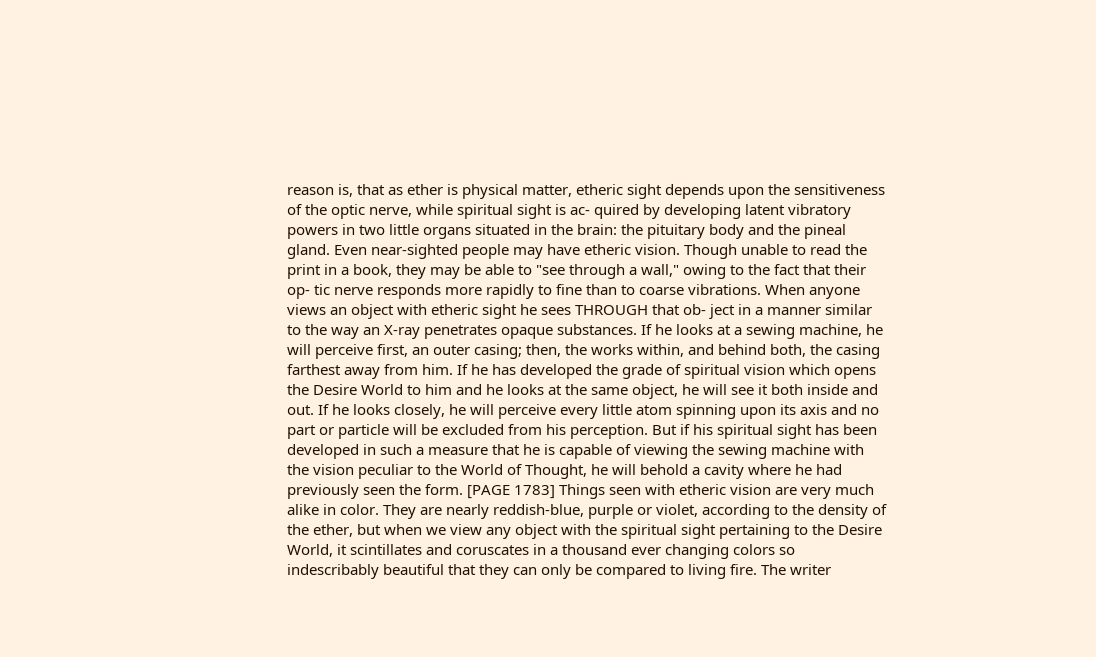reason is, that as ether is physical matter, etheric sight depends upon the sensitiveness of the optic nerve, while spiritual sight is ac- quired by developing latent vibratory powers in two little organs situated in the brain: the pituitary body and the pineal gland. Even near-sighted people may have etheric vision. Though unable to read the print in a book, they may be able to "see through a wall," owing to the fact that their op- tic nerve responds more rapidly to fine than to coarse vibrations. When anyone views an object with etheric sight he sees THROUGH that ob- ject in a manner similar to the way an X-ray penetrates opaque substances. If he looks at a sewing machine, he will perceive first, an outer casing; then, the works within, and behind both, the casing farthest away from him. If he has developed the grade of spiritual vision which opens the Desire World to him and he looks at the same object, he will see it both inside and out. If he looks closely, he will perceive every little atom spinning upon its axis and no part or particle will be excluded from his perception. But if his spiritual sight has been developed in such a measure that he is capable of viewing the sewing machine with the vision peculiar to the World of Thought, he will behold a cavity where he had previously seen the form. [PAGE 1783] Things seen with etheric vision are very much alike in color. They are nearly reddish-blue, purple or violet, according to the density of the ether, but when we view any object with the spiritual sight pertaining to the Desire World, it scintillates and coruscates in a thousand ever changing colors so indescribably beautiful that they can only be compared to living fire. The writer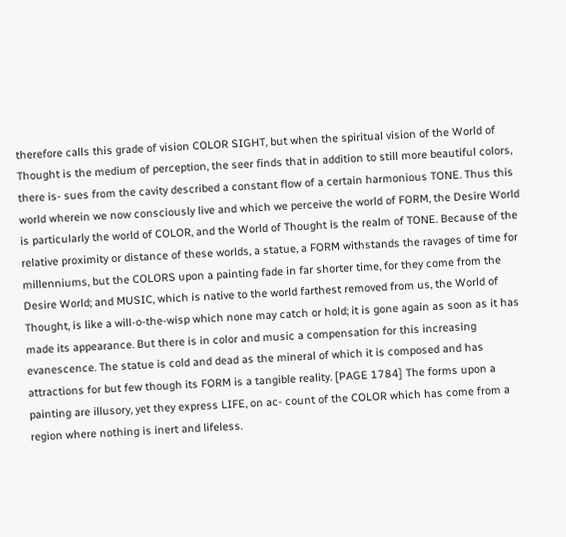therefore calls this grade of vision COLOR SIGHT, but when the spiritual vision of the World of Thought is the medium of perception, the seer finds that in addition to still more beautiful colors, there is- sues from the cavity described a constant flow of a certain harmonious TONE. Thus this world wherein we now consciously live and which we perceive the world of FORM, the Desire World is particularly the world of COLOR, and the World of Thought is the realm of TONE. Because of the relative proximity or distance of these worlds, a statue, a FORM withstands the ravages of time for millenniums, but the COLORS upon a painting fade in far shorter time, for they come from the Desire World; and MUSIC, which is native to the world farthest removed from us, the World of Thought, is like a will-o-the-wisp which none may catch or hold; it is gone again as soon as it has made its appearance. But there is in color and music a compensation for this increasing evanescence. The statue is cold and dead as the mineral of which it is composed and has attractions for but few though its FORM is a tangible reality. [PAGE 1784] The forms upon a painting are illusory, yet they express LIFE, on ac- count of the COLOR which has come from a region where nothing is inert and lifeless.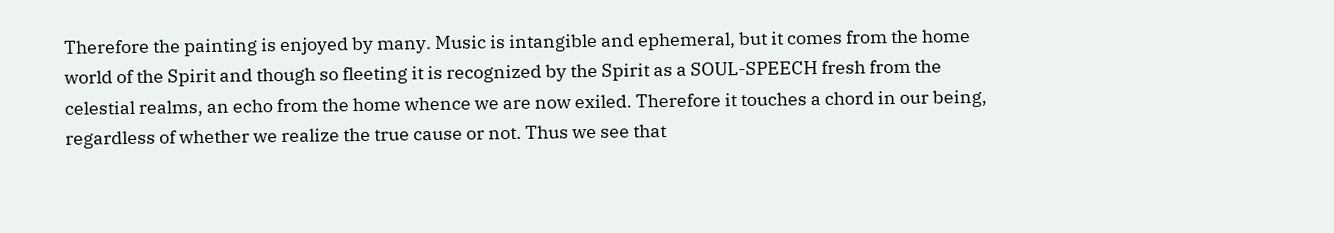Therefore the painting is enjoyed by many. Music is intangible and ephemeral, but it comes from the home world of the Spirit and though so fleeting it is recognized by the Spirit as a SOUL-SPEECH fresh from the celestial realms, an echo from the home whence we are now exiled. Therefore it touches a chord in our being, regardless of whether we realize the true cause or not. Thus we see that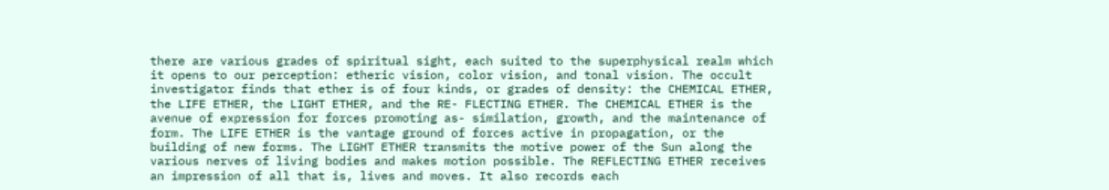there are various grades of spiritual sight, each suited to the superphysical realm which it opens to our perception: etheric vision, color vision, and tonal vision. The occult investigator finds that ether is of four kinds, or grades of density: the CHEMICAL ETHER, the LIFE ETHER, the LIGHT ETHER, and the RE- FLECTING ETHER. The CHEMICAL ETHER is the avenue of expression for forces promoting as- similation, growth, and the maintenance of form. The LIFE ETHER is the vantage ground of forces active in propagation, or the building of new forms. The LIGHT ETHER transmits the motive power of the Sun along the various nerves of living bodies and makes motion possible. The REFLECTING ETHER receives an impression of all that is, lives and moves. It also records each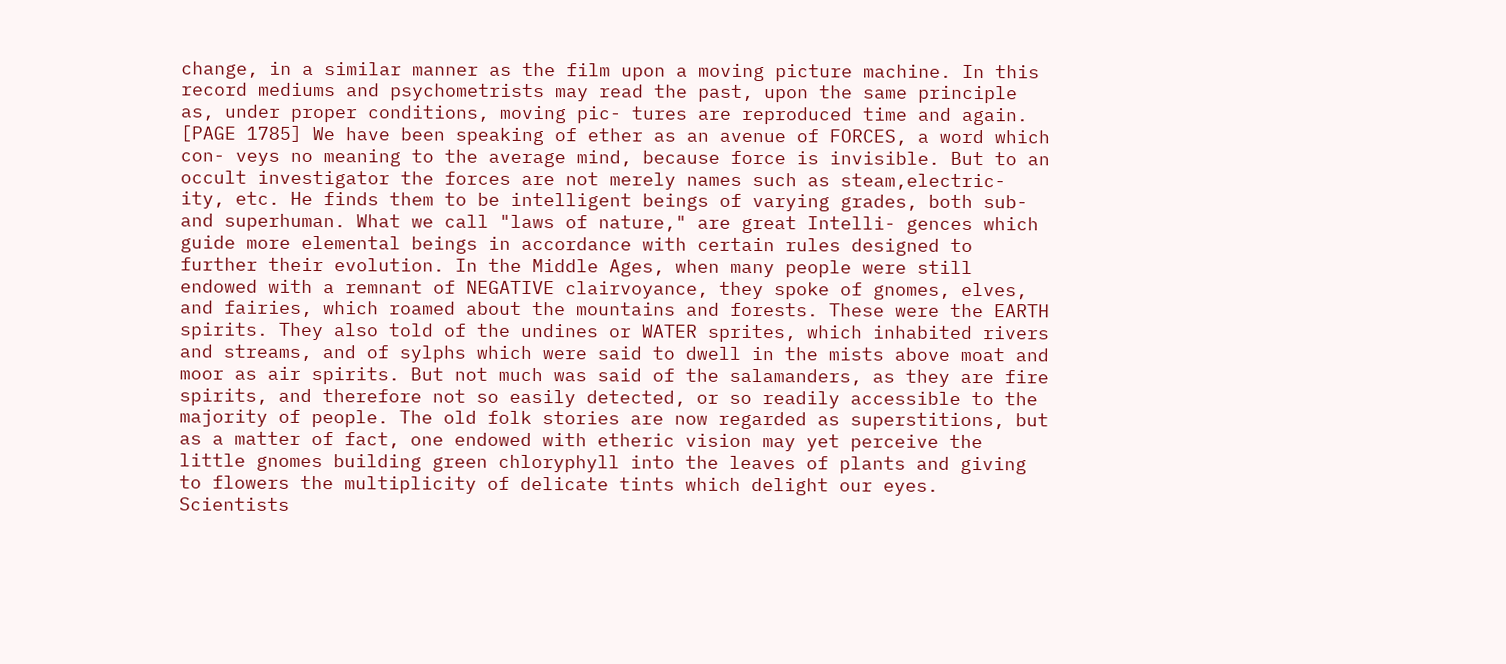change, in a similar manner as the film upon a moving picture machine. In this record mediums and psychometrists may read the past, upon the same principle as, under proper conditions, moving pic- tures are reproduced time and again. [PAGE 1785] We have been speaking of ether as an avenue of FORCES, a word which con- veys no meaning to the average mind, because force is invisible. But to an occult investigator the forces are not merely names such as steam,electric- ity, etc. He finds them to be intelligent beings of varying grades, both sub- and superhuman. What we call "laws of nature," are great Intelli- gences which guide more elemental beings in accordance with certain rules designed to further their evolution. In the Middle Ages, when many people were still endowed with a remnant of NEGATIVE clairvoyance, they spoke of gnomes, elves, and fairies, which roamed about the mountains and forests. These were the EARTH spirits. They also told of the undines or WATER sprites, which inhabited rivers and streams, and of sylphs which were said to dwell in the mists above moat and moor as air spirits. But not much was said of the salamanders, as they are fire spirits, and therefore not so easily detected, or so readily accessible to the majority of people. The old folk stories are now regarded as superstitions, but as a matter of fact, one endowed with etheric vision may yet perceive the little gnomes building green chloryphyll into the leaves of plants and giving to flowers the multiplicity of delicate tints which delight our eyes. Scientists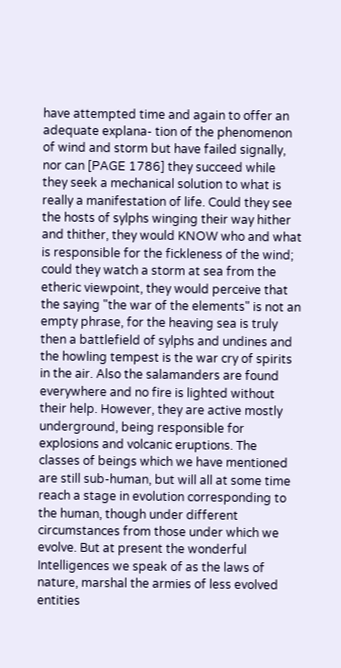have attempted time and again to offer an adequate explana- tion of the phenomenon of wind and storm but have failed signally, nor can [PAGE 1786] they succeed while they seek a mechanical solution to what is really a manifestation of life. Could they see the hosts of sylphs winging their way hither and thither, they would KNOW who and what is responsible for the fickleness of the wind; could they watch a storm at sea from the etheric viewpoint, they would perceive that the saying "the war of the elements" is not an empty phrase, for the heaving sea is truly then a battlefield of sylphs and undines and the howling tempest is the war cry of spirits in the air. Also the salamanders are found everywhere and no fire is lighted without their help. However, they are active mostly underground, being responsible for explosions and volcanic eruptions. The classes of beings which we have mentioned are still sub-human, but will all at some time reach a stage in evolution corresponding to the human, though under different circumstances from those under which we evolve. But at present the wonderful Intelligences we speak of as the laws of nature, marshal the armies of less evolved entities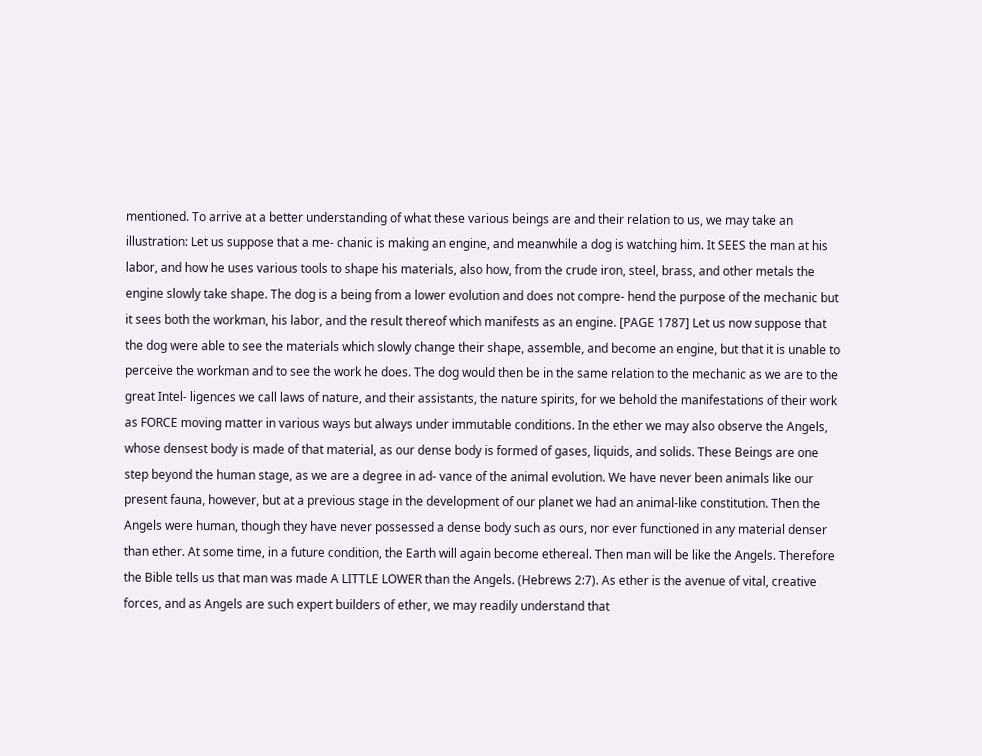mentioned. To arrive at a better understanding of what these various beings are and their relation to us, we may take an illustration: Let us suppose that a me- chanic is making an engine, and meanwhile a dog is watching him. It SEES the man at his labor, and how he uses various tools to shape his materials, also how, from the crude iron, steel, brass, and other metals the engine slowly take shape. The dog is a being from a lower evolution and does not compre- hend the purpose of the mechanic but it sees both the workman, his labor, and the result thereof which manifests as an engine. [PAGE 1787] Let us now suppose that the dog were able to see the materials which slowly change their shape, assemble, and become an engine, but that it is unable to perceive the workman and to see the work he does. The dog would then be in the same relation to the mechanic as we are to the great Intel- ligences we call laws of nature, and their assistants, the nature spirits, for we behold the manifestations of their work as FORCE moving matter in various ways but always under immutable conditions. In the ether we may also observe the Angels, whose densest body is made of that material, as our dense body is formed of gases, liquids, and solids. These Beings are one step beyond the human stage, as we are a degree in ad- vance of the animal evolution. We have never been animals like our present fauna, however, but at a previous stage in the development of our planet we had an animal-like constitution. Then the Angels were human, though they have never possessed a dense body such as ours, nor ever functioned in any material denser than ether. At some time, in a future condition, the Earth will again become ethereal. Then man will be like the Angels. Therefore the Bible tells us that man was made A LITTLE LOWER than the Angels. (Hebrews 2:7). As ether is the avenue of vital, creative forces, and as Angels are such expert builders of ether, we may readily understand that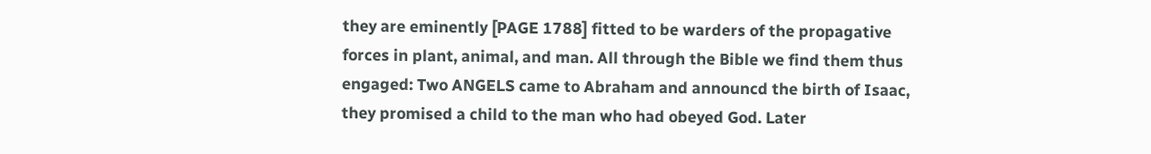they are eminently [PAGE 1788] fitted to be warders of the propagative forces in plant, animal, and man. All through the Bible we find them thus engaged: Two ANGELS came to Abraham and announcd the birth of Isaac, they promised a child to the man who had obeyed God. Later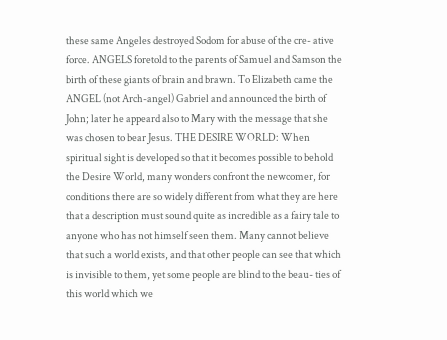these same Angeles destroyed Sodom for abuse of the cre- ative force. ANGELS foretold to the parents of Samuel and Samson the birth of these giants of brain and brawn. To Elizabeth came the ANGEL (not Arch-angel) Gabriel and announced the birth of John; later he appeard also to Mary with the message that she was chosen to bear Jesus. THE DESIRE WORLD: When spiritual sight is developed so that it becomes possible to behold the Desire World, many wonders confront the newcomer, for conditions there are so widely different from what they are here that a description must sound quite as incredible as a fairy tale to anyone who has not himself seen them. Many cannot believe that such a world exists, and that other people can see that which is invisible to them, yet some people are blind to the beau- ties of this world which we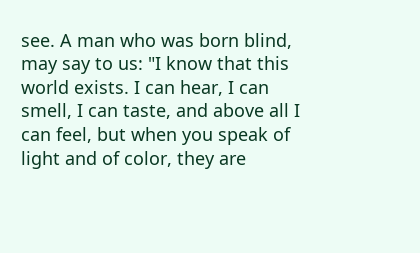see. A man who was born blind, may say to us: "I know that this world exists. I can hear, I can smell, I can taste, and above all I can feel, but when you speak of light and of color, they are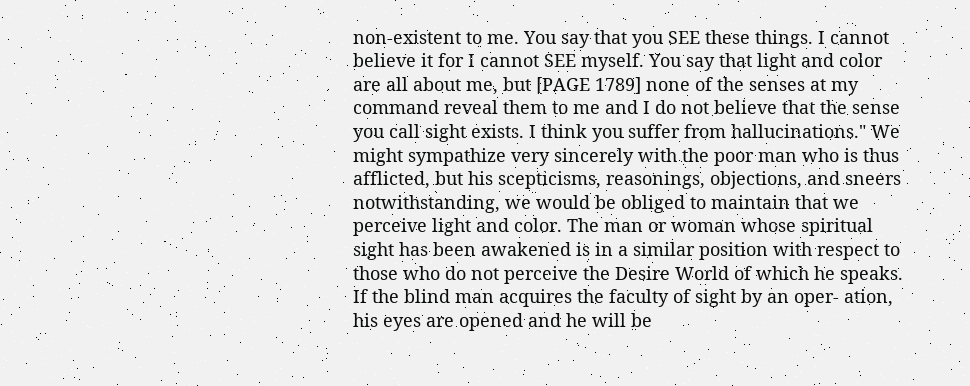non-existent to me. You say that you SEE these things. I cannot believe it for I cannot SEE myself. You say that light and color are all about me, but [PAGE 1789] none of the senses at my command reveal them to me and I do not believe that the sense you call sight exists. I think you suffer from hallucinations." We might sympathize very sincerely with the poor man who is thus afflicted, but his scepticisms, reasonings, objections, and sneers notwithstanding, we would be obliged to maintain that we perceive light and color. The man or woman whose spiritual sight has been awakened is in a similar position with respect to those who do not perceive the Desire World of which he speaks. If the blind man acquires the faculty of sight by an oper- ation, his eyes are opened and he will be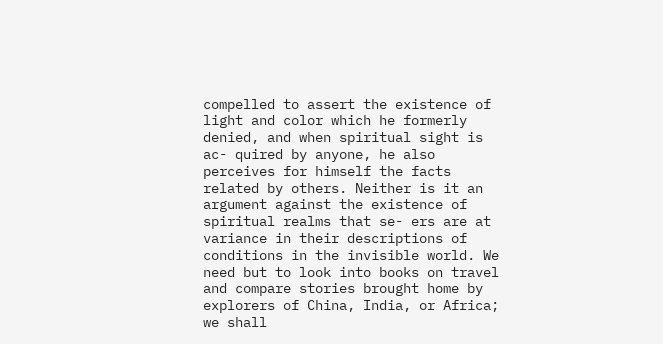compelled to assert the existence of light and color which he formerly denied, and when spiritual sight is ac- quired by anyone, he also perceives for himself the facts related by others. Neither is it an argument against the existence of spiritual realms that se- ers are at variance in their descriptions of conditions in the invisible world. We need but to look into books on travel and compare stories brought home by explorers of China, India, or Africa; we shall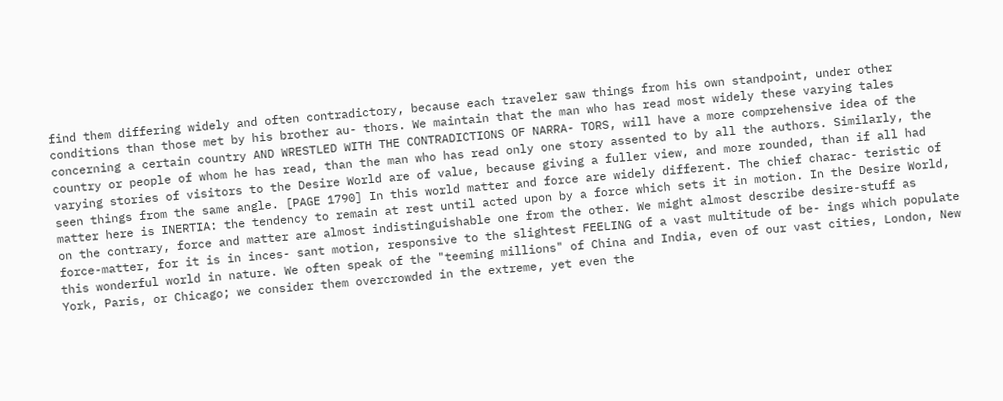find them differing widely and often contradictory, because each traveler saw things from his own standpoint, under other conditions than those met by his brother au- thors. We maintain that the man who has read most widely these varying tales concerning a certain country AND WRESTLED WITH THE CONTRADICTIONS OF NARRA- TORS, will have a more comprehensive idea of the country or people of whom he has read, than the man who has read only one story assented to by all the authors. Similarly, the varying stories of visitors to the Desire World are of value, because giving a fuller view, and more rounded, than if all had seen things from the same angle. [PAGE 1790] In this world matter and force are widely different. The chief charac- teristic of matter here is INERTIA: the tendency to remain at rest until acted upon by a force which sets it in motion. In the Desire World, on the contrary, force and matter are almost indistinguishable one from the other. We might almost describe desire-stuff as force-matter, for it is in inces- sant motion, responsive to the slightest FEELING of a vast multitude of be- ings which populate this wonderful world in nature. We often speak of the "teeming millions" of China and India, even of our vast cities, London, New York, Paris, or Chicago; we consider them overcrowded in the extreme, yet even the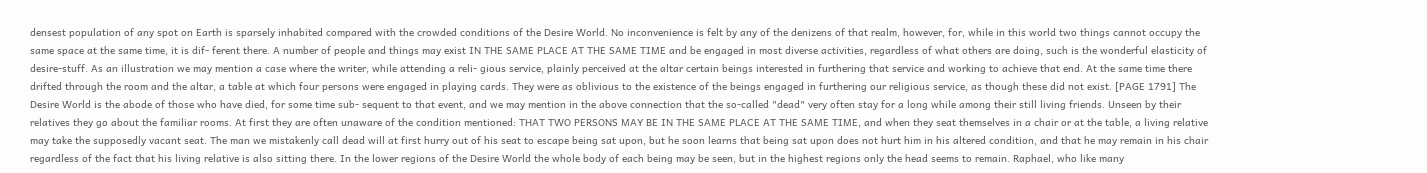densest population of any spot on Earth is sparsely inhabited compared with the crowded conditions of the Desire World. No inconvenience is felt by any of the denizens of that realm, however, for, while in this world two things cannot occupy the same space at the same time, it is dif- ferent there. A number of people and things may exist IN THE SAME PLACE AT THE SAME TIME and be engaged in most diverse activities, regardless of what others are doing, such is the wonderful elasticity of desire-stuff. As an illustration we may mention a case where the writer, while attending a reli- gious service, plainly perceived at the altar certain beings interested in furthering that service and working to achieve that end. At the same time there drifted through the room and the altar, a table at which four persons were engaged in playing cards. They were as oblivious to the existence of the beings engaged in furthering our religious service, as though these did not exist. [PAGE 1791] The Desire World is the abode of those who have died, for some time sub- sequent to that event, and we may mention in the above connection that the so-called "dead" very often stay for a long while among their still living friends. Unseen by their relatives they go about the familiar rooms. At first they are often unaware of the condition mentioned: THAT TWO PERSONS MAY BE IN THE SAME PLACE AT THE SAME TIME, and when they seat themselves in a chair or at the table, a living relative may take the supposedly vacant seat. The man we mistakenly call dead will at first hurry out of his seat to escape being sat upon, but he soon learns that being sat upon does not hurt him in his altered condition, and that he may remain in his chair regardless of the fact that his living relative is also sitting there. In the lower regions of the Desire World the whole body of each being may be seen, but in the highest regions only the head seems to remain. Raphael, who like many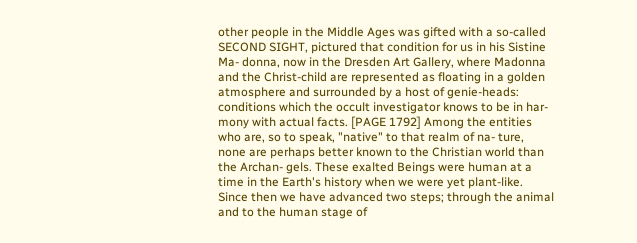other people in the Middle Ages was gifted with a so-called SECOND SIGHT, pictured that condition for us in his Sistine Ma- donna, now in the Dresden Art Gallery, where Madonna and the Christ-child are represented as floating in a golden atmosphere and surrounded by a host of genie-heads: conditions which the occult investigator knows to be in har- mony with actual facts. [PAGE 1792] Among the entities who are, so to speak, "native" to that realm of na- ture, none are perhaps better known to the Christian world than the Archan- gels. These exalted Beings were human at a time in the Earth's history when we were yet plant-like. Since then we have advanced two steps; through the animal and to the human stage of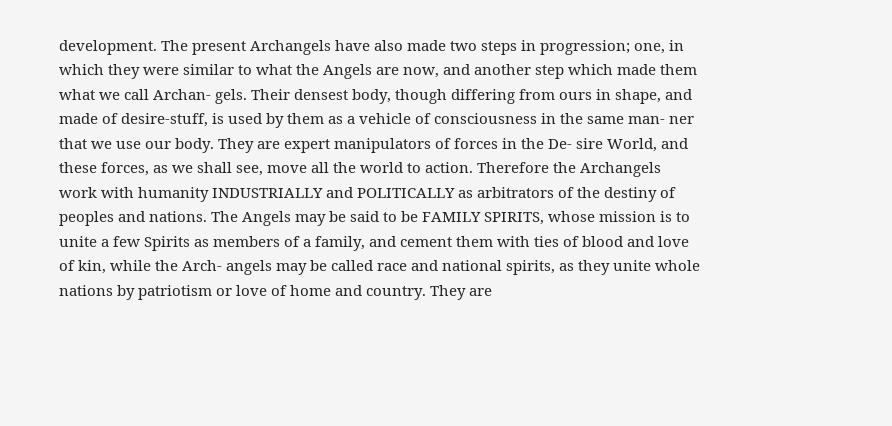development. The present Archangels have also made two steps in progression; one, in which they were similar to what the Angels are now, and another step which made them what we call Archan- gels. Their densest body, though differing from ours in shape, and made of desire-stuff, is used by them as a vehicle of consciousness in the same man- ner that we use our body. They are expert manipulators of forces in the De- sire World, and these forces, as we shall see, move all the world to action. Therefore the Archangels work with humanity INDUSTRIALLY and POLITICALLY as arbitrators of the destiny of peoples and nations. The Angels may be said to be FAMILY SPIRITS, whose mission is to unite a few Spirits as members of a family, and cement them with ties of blood and love of kin, while the Arch- angels may be called race and national spirits, as they unite whole nations by patriotism or love of home and country. They are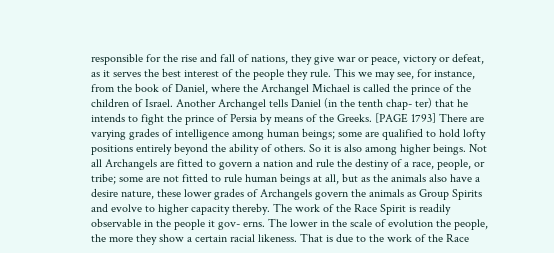responsible for the rise and fall of nations, they give war or peace, victory or defeat, as it serves the best interest of the people they rule. This we may see, for instance, from the book of Daniel, where the Archangel Michael is called the prince of the children of Israel. Another Archangel tells Daniel (in the tenth chap- ter) that he intends to fight the prince of Persia by means of the Greeks. [PAGE 1793] There are varying grades of intelligence among human beings; some are qualified to hold lofty positions entirely beyond the ability of others. So it is also among higher beings. Not all Archangels are fitted to govern a nation and rule the destiny of a race, people, or tribe; some are not fitted to rule human beings at all, but as the animals also have a desire nature, these lower grades of Archangels govern the animals as Group Spirits and evolve to higher capacity thereby. The work of the Race Spirit is readily observable in the people it gov- erns. The lower in the scale of evolution the people, the more they show a certain racial likeness. That is due to the work of the Race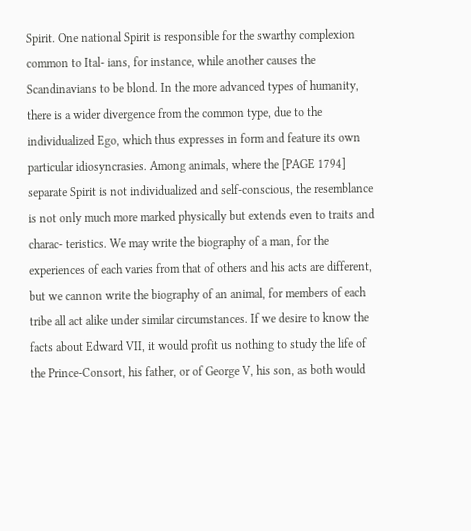Spirit. One national Spirit is responsible for the swarthy complexion common to Ital- ians, for instance, while another causes the Scandinavians to be blond. In the more advanced types of humanity, there is a wider divergence from the common type, due to the individualized Ego, which thus expresses in form and feature its own particular idiosyncrasies. Among animals, where the [PAGE 1794] separate Spirit is not individualized and self-conscious, the resemblance is not only much more marked physically but extends even to traits and charac- teristics. We may write the biography of a man, for the experiences of each varies from that of others and his acts are different, but we cannon write the biography of an animal, for members of each tribe all act alike under similar circumstances. If we desire to know the facts about Edward VII, it would profit us nothing to study the life of the Prince-Consort, his father, or of George V, his son, as both would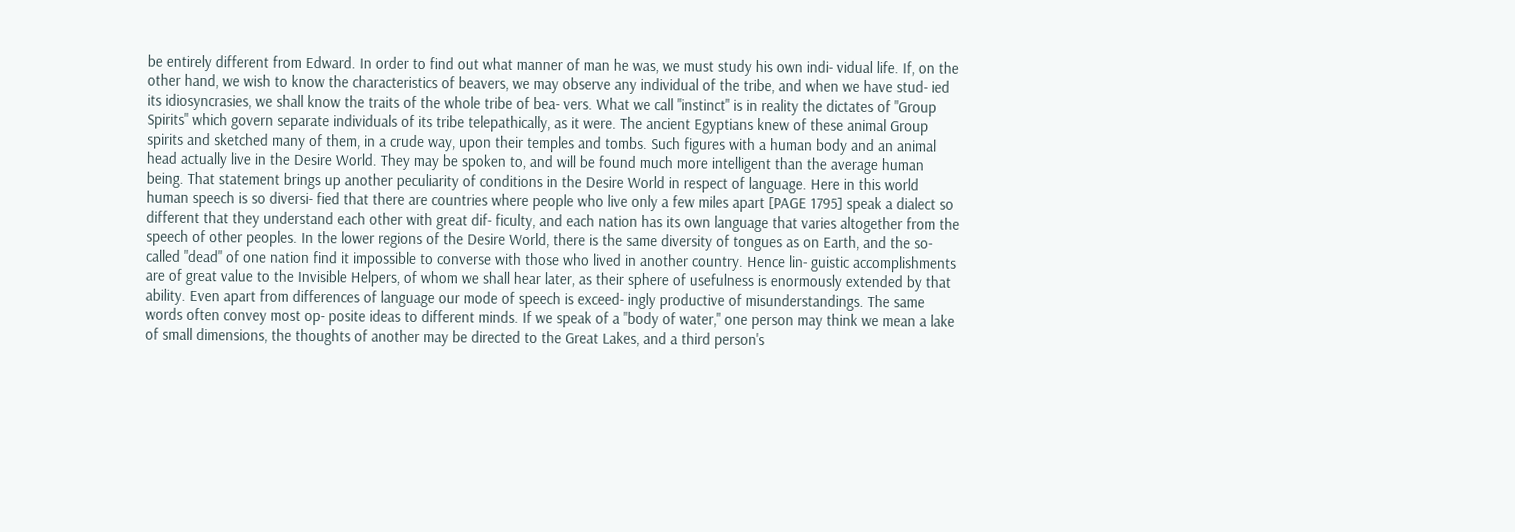be entirely different from Edward. In order to find out what manner of man he was, we must study his own indi- vidual life. If, on the other hand, we wish to know the characteristics of beavers, we may observe any individual of the tribe, and when we have stud- ied its idiosyncrasies, we shall know the traits of the whole tribe of bea- vers. What we call "instinct" is in reality the dictates of "Group Spirits" which govern separate individuals of its tribe telepathically, as it were. The ancient Egyptians knew of these animal Group spirits and sketched many of them, in a crude way, upon their temples and tombs. Such figures with a human body and an animal head actually live in the Desire World. They may be spoken to, and will be found much more intelligent than the average human being. That statement brings up another peculiarity of conditions in the Desire World in respect of language. Here in this world human speech is so diversi- fied that there are countries where people who live only a few miles apart [PAGE 1795] speak a dialect so different that they understand each other with great dif- ficulty, and each nation has its own language that varies altogether from the speech of other peoples. In the lower regions of the Desire World, there is the same diversity of tongues as on Earth, and the so-called "dead" of one nation find it impossible to converse with those who lived in another country. Hence lin- guistic accomplishments are of great value to the Invisible Helpers, of whom we shall hear later, as their sphere of usefulness is enormously extended by that ability. Even apart from differences of language our mode of speech is exceed- ingly productive of misunderstandings. The same words often convey most op- posite ideas to different minds. If we speak of a "body of water," one person may think we mean a lake of small dimensions, the thoughts of another may be directed to the Great Lakes, and a third person's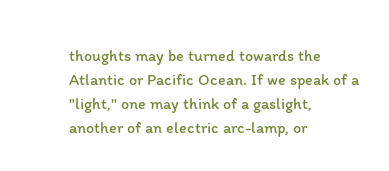thoughts may be turned towards the Atlantic or Pacific Ocean. If we speak of a "light," one may think of a gaslight, another of an electric arc-lamp, or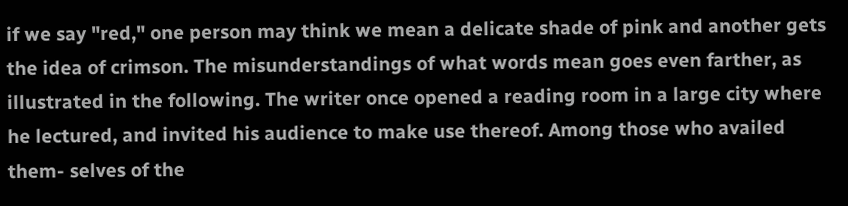if we say "red," one person may think we mean a delicate shade of pink and another gets the idea of crimson. The misunderstandings of what words mean goes even farther, as illustrated in the following. The writer once opened a reading room in a large city where he lectured, and invited his audience to make use thereof. Among those who availed them- selves of the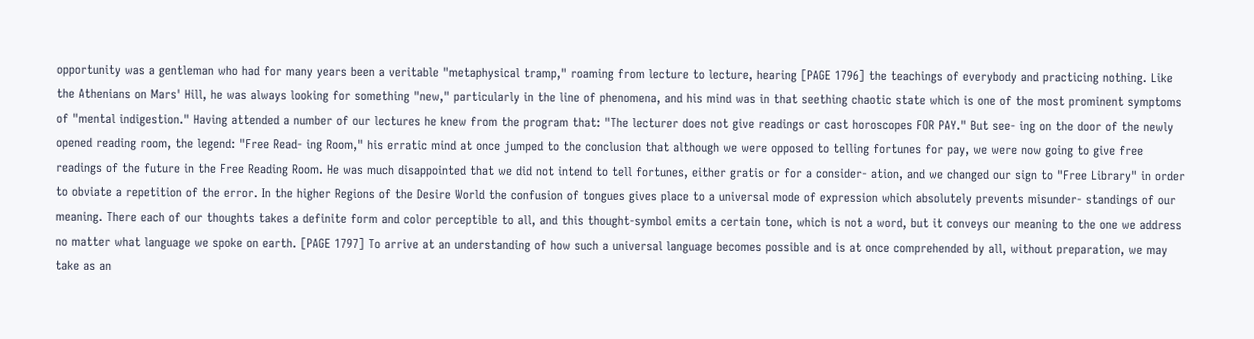opportunity was a gentleman who had for many years been a veritable "metaphysical tramp," roaming from lecture to lecture, hearing [PAGE 1796] the teachings of everybody and practicing nothing. Like the Athenians on Mars' Hill, he was always looking for something "new," particularly in the line of phenomena, and his mind was in that seething chaotic state which is one of the most prominent symptoms of "mental indigestion." Having attended a number of our lectures he knew from the program that: "The lecturer does not give readings or cast horoscopes FOR PAY." But see- ing on the door of the newly opened reading room, the legend: "Free Read- ing Room," his erratic mind at once jumped to the conclusion that although we were opposed to telling fortunes for pay, we were now going to give free readings of the future in the Free Reading Room. He was much disappointed that we did not intend to tell fortunes, either gratis or for a consider- ation, and we changed our sign to "Free Library" in order to obviate a repetition of the error. In the higher Regions of the Desire World the confusion of tongues gives place to a universal mode of expression which absolutely prevents misunder- standings of our meaning. There each of our thoughts takes a definite form and color perceptible to all, and this thought-symbol emits a certain tone, which is not a word, but it conveys our meaning to the one we address no matter what language we spoke on earth. [PAGE 1797] To arrive at an understanding of how such a universal language becomes possible and is at once comprehended by all, without preparation, we may take as an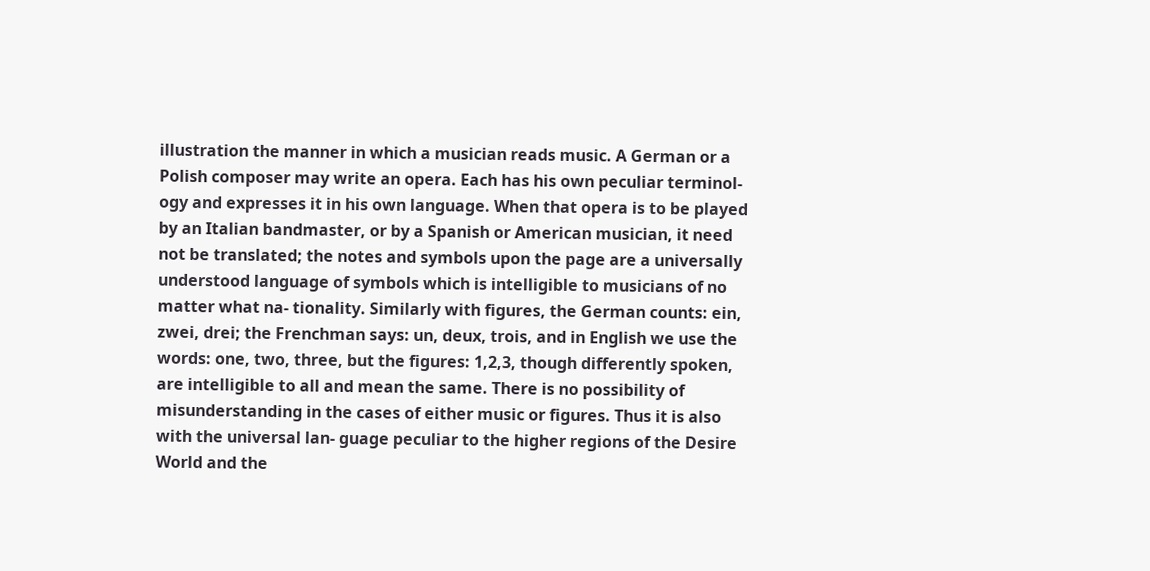illustration the manner in which a musician reads music. A German or a Polish composer may write an opera. Each has his own peculiar terminol- ogy and expresses it in his own language. When that opera is to be played by an Italian bandmaster, or by a Spanish or American musician, it need not be translated; the notes and symbols upon the page are a universally understood language of symbols which is intelligible to musicians of no matter what na- tionality. Similarly with figures, the German counts: ein, zwei, drei; the Frenchman says: un, deux, trois, and in English we use the words: one, two, three, but the figures: 1,2,3, though differently spoken, are intelligible to all and mean the same. There is no possibility of misunderstanding in the cases of either music or figures. Thus it is also with the universal lan- guage peculiar to the higher regions of the Desire World and the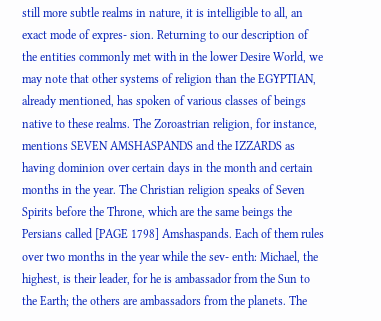still more subtle realms in nature, it is intelligible to all, an exact mode of expres- sion. Returning to our description of the entities commonly met with in the lower Desire World, we may note that other systems of religion than the EGYPTIAN, already mentioned, has spoken of various classes of beings native to these realms. The Zoroastrian religion, for instance, mentions SEVEN AMSHASPANDS and the IZZARDS as having dominion over certain days in the month and certain months in the year. The Christian religion speaks of Seven Spirits before the Throne, which are the same beings the Persians called [PAGE 1798] Amshaspands. Each of them rules over two months in the year while the sev- enth: Michael, the highest, is their leader, for he is ambassador from the Sun to the Earth; the others are ambassadors from the planets. The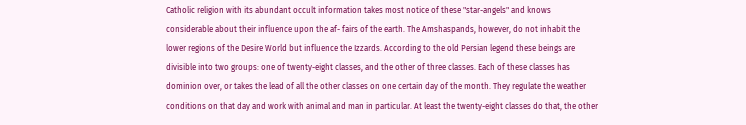Catholic religion with its abundant occult information takes most notice of these "star-angels" and knows considerable about their influence upon the af- fairs of the earth. The Amshaspands, however, do not inhabit the lower regions of the Desire World but influence the Izzards. According to the old Persian legend these beings are divisible into two groups: one of twenty-eight classes, and the other of three classes. Each of these classes has dominion over, or takes the lead of all the other classes on one certain day of the month. They regulate the weather conditions on that day and work with animal and man in particular. At least the twenty-eight classes do that, the other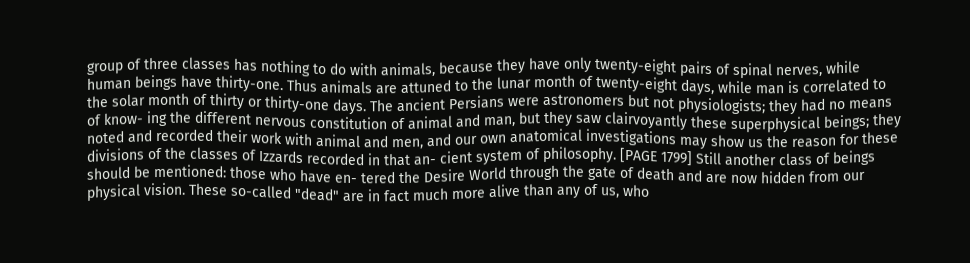group of three classes has nothing to do with animals, because they have only twenty-eight pairs of spinal nerves, while human beings have thirty-one. Thus animals are attuned to the lunar month of twenty-eight days, while man is correlated to the solar month of thirty or thirty-one days. The ancient Persians were astronomers but not physiologists; they had no means of know- ing the different nervous constitution of animal and man, but they saw clairvoyantly these superphysical beings; they noted and recorded their work with animal and men, and our own anatomical investigations may show us the reason for these divisions of the classes of Izzards recorded in that an- cient system of philosophy. [PAGE 1799] Still another class of beings should be mentioned: those who have en- tered the Desire World through the gate of death and are now hidden from our physical vision. These so-called "dead" are in fact much more alive than any of us, who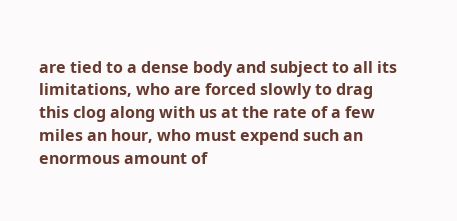are tied to a dense body and subject to all its limitations, who are forced slowly to drag this clog along with us at the rate of a few miles an hour, who must expend such an enormous amount of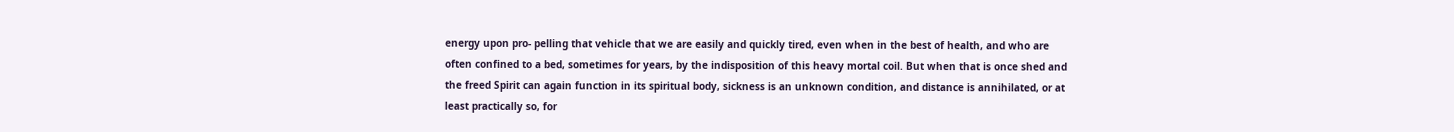energy upon pro- pelling that vehicle that we are easily and quickly tired, even when in the best of health, and who are often confined to a bed, sometimes for years, by the indisposition of this heavy mortal coil. But when that is once shed and the freed Spirit can again function in its spiritual body, sickness is an unknown condition, and distance is annihilated, or at least practically so, for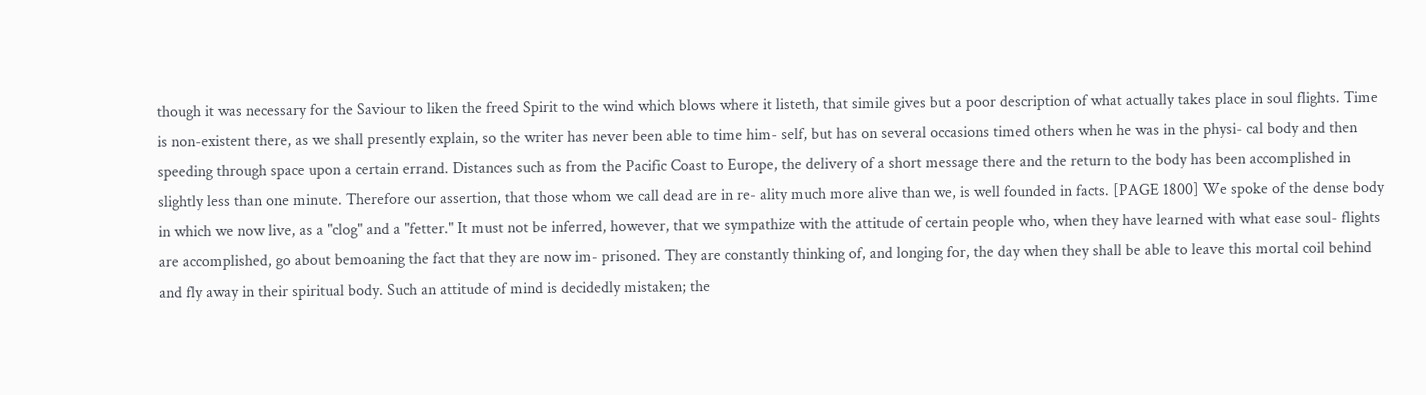though it was necessary for the Saviour to liken the freed Spirit to the wind which blows where it listeth, that simile gives but a poor description of what actually takes place in soul flights. Time is non-existent there, as we shall presently explain, so the writer has never been able to time him- self, but has on several occasions timed others when he was in the physi- cal body and then speeding through space upon a certain errand. Distances such as from the Pacific Coast to Europe, the delivery of a short message there and the return to the body has been accomplished in slightly less than one minute. Therefore our assertion, that those whom we call dead are in re- ality much more alive than we, is well founded in facts. [PAGE 1800] We spoke of the dense body in which we now live, as a "clog" and a "fetter." It must not be inferred, however, that we sympathize with the attitude of certain people who, when they have learned with what ease soul- flights are accomplished, go about bemoaning the fact that they are now im- prisoned. They are constantly thinking of, and longing for, the day when they shall be able to leave this mortal coil behind and fly away in their spiritual body. Such an attitude of mind is decidedly mistaken; the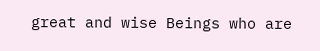great and wise Beings who are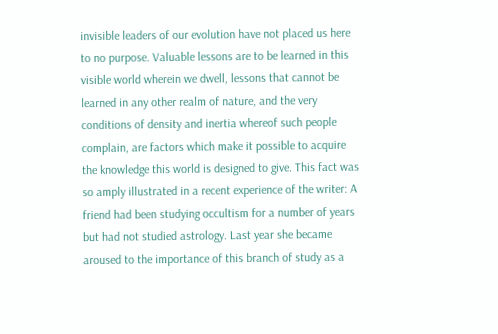invisible leaders of our evolution have not placed us here to no purpose. Valuable lessons are to be learned in this visible world wherein we dwell, lessons that cannot be learned in any other realm of nature, and the very conditions of density and inertia whereof such people complain, are factors which make it possible to acquire the knowledge this world is designed to give. This fact was so amply illustrated in a recent experience of the writer: A friend had been studying occultism for a number of years but had not studied astrology. Last year she became aroused to the importance of this branch of study as a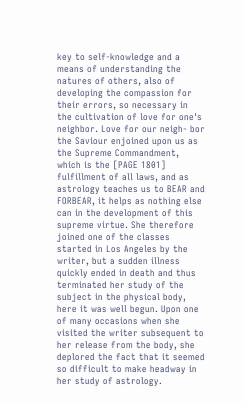key to self-knowledge and a means of understanding the natures of others, also of developing the compassion for their errors, so necessary in the cultivation of love for one's neighbor. Love for our neigh- bor the Saviour enjoined upon us as the Supreme Commandment, which is the [PAGE 1801] fulfillment of all laws, and as astrology teaches us to BEAR and FORBEAR, it helps as nothing else can in the development of this supreme virtue. She therefore joined one of the classes started in Los Angeles by the writer, but a sudden illness quickly ended in death and thus terminated her study of the subject in the physical body, here it was well begun. Upon one of many occasions when she visited the writer subsequent to her release from the body, she deplored the fact that it seemed so difficult to make headway in her study of astrology.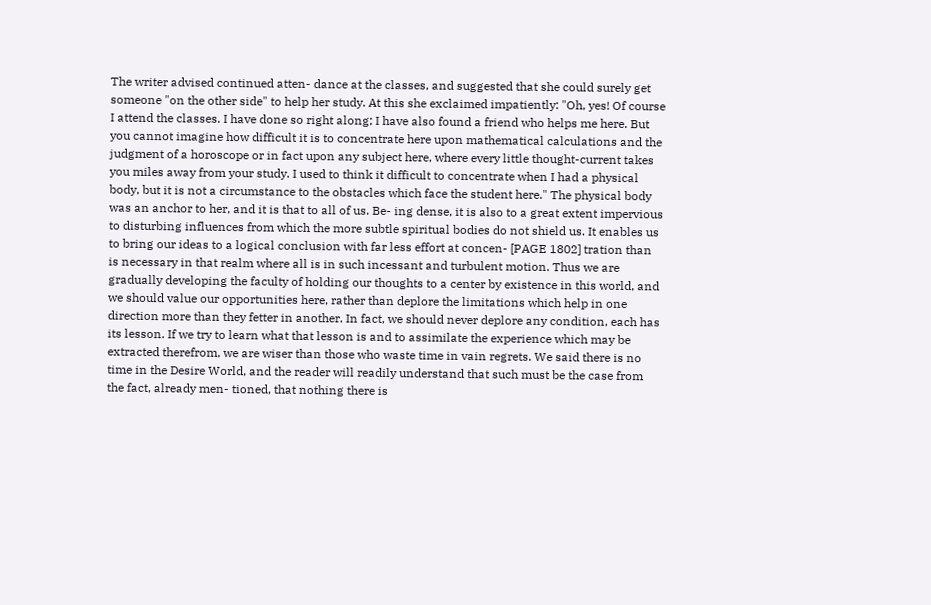The writer advised continued atten- dance at the classes, and suggested that she could surely get someone "on the other side" to help her study. At this she exclaimed impatiently: "Oh, yes! Of course I attend the classes. I have done so right along; I have also found a friend who helps me here. But you cannot imagine how difficult it is to concentrate here upon mathematical calculations and the judgment of a horoscope or in fact upon any subject here, where every little thought-current takes you miles away from your study. I used to think it difficult to concentrate when I had a physical body, but it is not a circumstance to the obstacles which face the student here." The physical body was an anchor to her, and it is that to all of us. Be- ing dense, it is also to a great extent impervious to disturbing influences from which the more subtle spiritual bodies do not shield us. It enables us to bring our ideas to a logical conclusion with far less effort at concen- [PAGE 1802] tration than is necessary in that realm where all is in such incessant and turbulent motion. Thus we are gradually developing the faculty of holding our thoughts to a center by existence in this world, and we should value our opportunities here, rather than deplore the limitations which help in one direction more than they fetter in another. In fact, we should never deplore any condition, each has its lesson. If we try to learn what that lesson is and to assimilate the experience which may be extracted therefrom, we are wiser than those who waste time in vain regrets. We said there is no time in the Desire World, and the reader will readily understand that such must be the case from the fact, already men- tioned, that nothing there is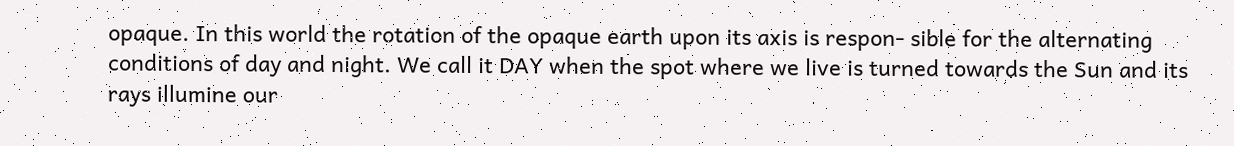opaque. In this world the rotation of the opaque earth upon its axis is respon- sible for the alternating conditions of day and night. We call it DAY when the spot where we live is turned towards the Sun and its rays illumine our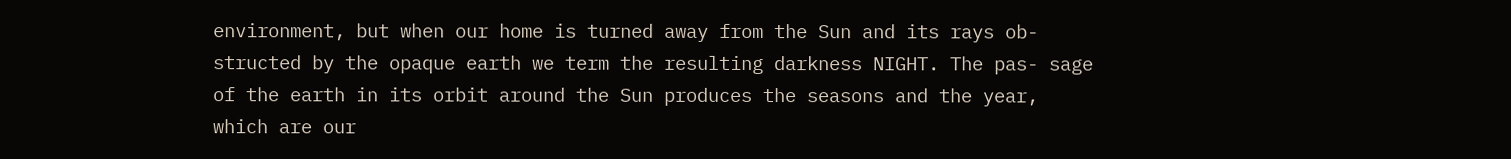environment, but when our home is turned away from the Sun and its rays ob- structed by the opaque earth we term the resulting darkness NIGHT. The pas- sage of the earth in its orbit around the Sun produces the seasons and the year, which are our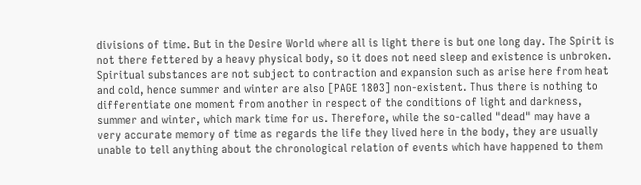divisions of time. But in the Desire World where all is light there is but one long day. The Spirit is not there fettered by a heavy physical body, so it does not need sleep and existence is unbroken. Spiritual substances are not subject to contraction and expansion such as arise here from heat and cold, hence summer and winter are also [PAGE 1803] non-existent. Thus there is nothing to differentiate one moment from another in respect of the conditions of light and darkness, summer and winter, which mark time for us. Therefore, while the so-called "dead" may have a very accurate memory of time as regards the life they lived here in the body, they are usually unable to tell anything about the chronological relation of events which have happened to them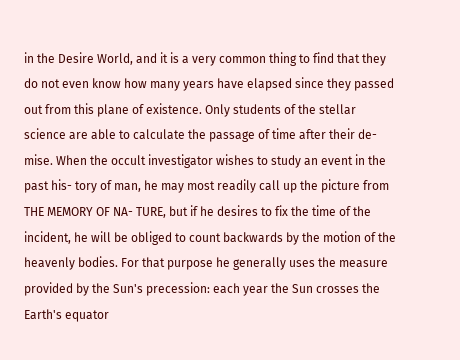in the Desire World, and it is a very common thing to find that they do not even know how many years have elapsed since they passed out from this plane of existence. Only students of the stellar science are able to calculate the passage of time after their de- mise. When the occult investigator wishes to study an event in the past his- tory of man, he may most readily call up the picture from THE MEMORY OF NA- TURE, but if he desires to fix the time of the incident, he will be obliged to count backwards by the motion of the heavenly bodies. For that purpose he generally uses the measure provided by the Sun's precession: each year the Sun crosses the Earth's equator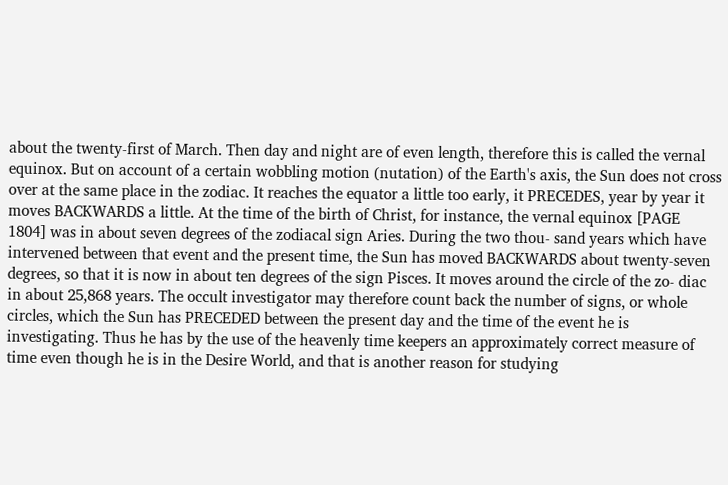about the twenty-first of March. Then day and night are of even length, therefore this is called the vernal equinox. But on account of a certain wobbling motion (nutation) of the Earth's axis, the Sun does not cross over at the same place in the zodiac. It reaches the equator a little too early, it PRECEDES, year by year it moves BACKWARDS a little. At the time of the birth of Christ, for instance, the vernal equinox [PAGE 1804] was in about seven degrees of the zodiacal sign Aries. During the two thou- sand years which have intervened between that event and the present time, the Sun has moved BACKWARDS about twenty-seven degrees, so that it is now in about ten degrees of the sign Pisces. It moves around the circle of the zo- diac in about 25,868 years. The occult investigator may therefore count back the number of signs, or whole circles, which the Sun has PRECEDED between the present day and the time of the event he is investigating. Thus he has by the use of the heavenly time keepers an approximately correct measure of time even though he is in the Desire World, and that is another reason for studying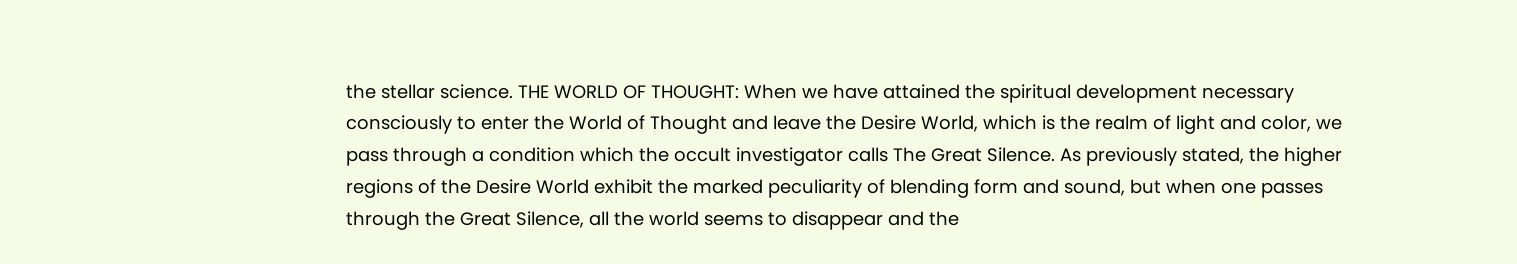the stellar science. THE WORLD OF THOUGHT: When we have attained the spiritual development necessary consciously to enter the World of Thought and leave the Desire World, which is the realm of light and color, we pass through a condition which the occult investigator calls The Great Silence. As previously stated, the higher regions of the Desire World exhibit the marked peculiarity of blending form and sound, but when one passes through the Great Silence, all the world seems to disappear and the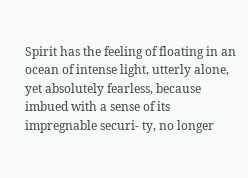Spirit has the feeling of floating in an ocean of intense light, utterly alone, yet absolutely fearless, because imbued with a sense of its impregnable securi- ty, no longer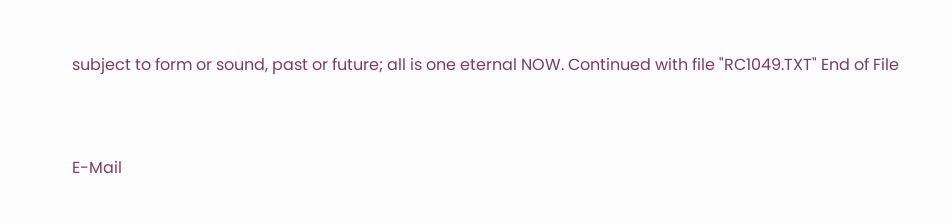subject to form or sound, past or future; all is one eternal NOW. Continued with file "RC1049.TXT" End of File


E-Mail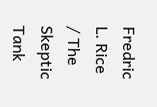Fredric L. Rice / The Skeptic Tank